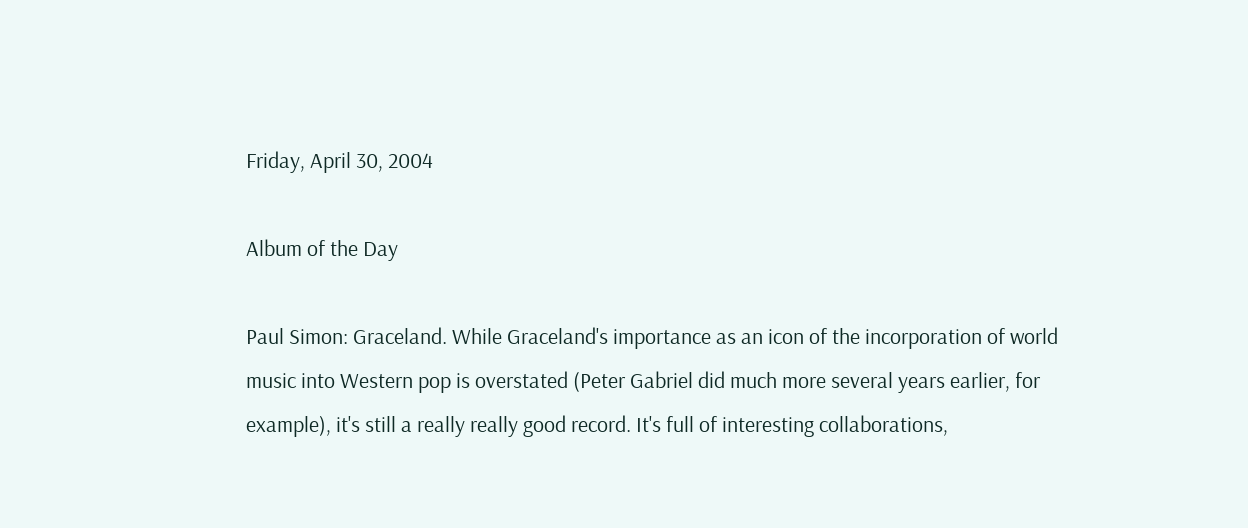Friday, April 30, 2004

Album of the Day

Paul Simon: Graceland. While Graceland's importance as an icon of the incorporation of world music into Western pop is overstated (Peter Gabriel did much more several years earlier, for example), it's still a really really good record. It's full of interesting collaborations,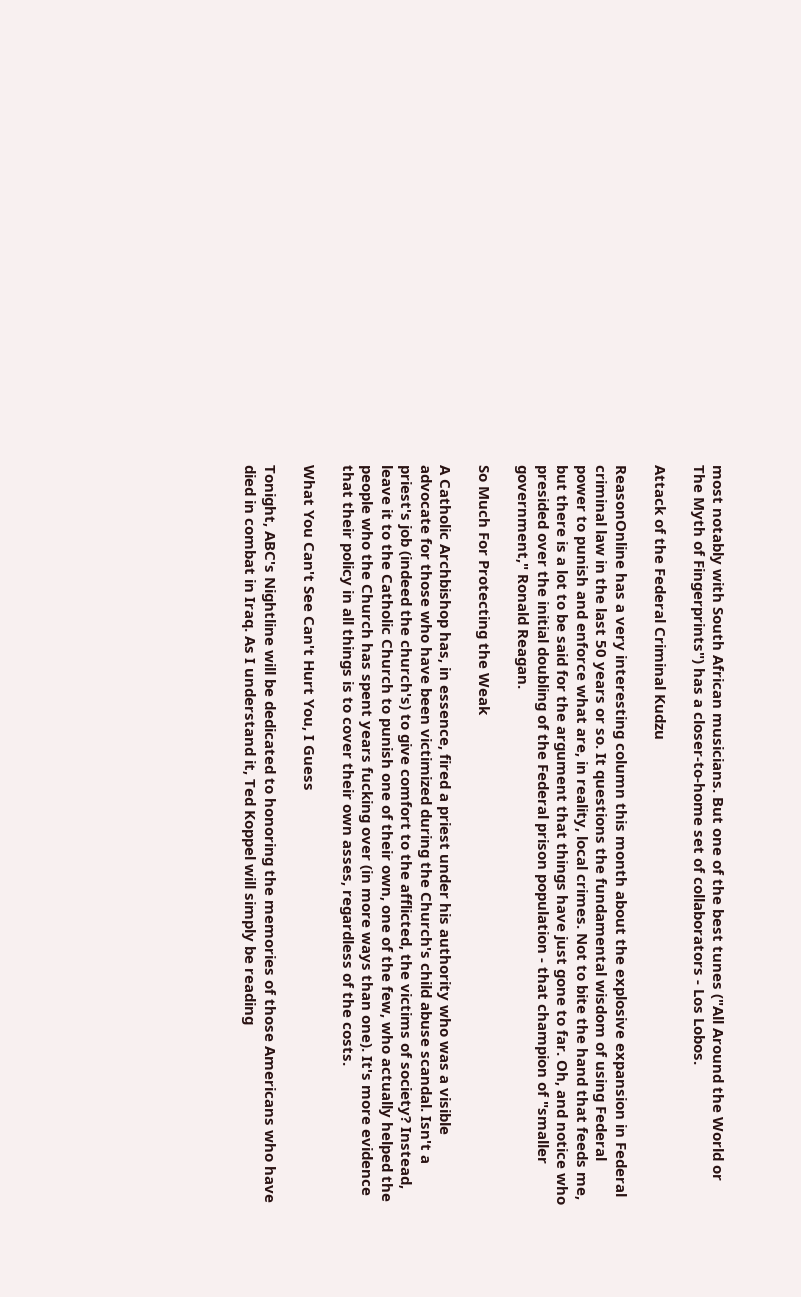most notably with South African musicians. But one of the best tunes ("All Around the World or The Myth of Fingerprints") has a closer-to-home set of collaborators - Los Lobos.

Attack of the Federal Criminal Kudzu

ReasonOnline has a very interesting column this month about the explosive expansion in Federal criminal law in the last 50 years or so. It questions the fundamental wisdom of using Federal power to punish and enforce what are, in reality, local crimes. Not to bite the hand that feeds me, but there is a lot to be said for the argument that things have just gone to far. Oh, and notice who presided over the initial doubling of the Federal prison population - that champion of "smaller government," Ronald Reagan.

So Much For Protecting the Weak

A Catholic Archbishop has, in essence, fired a priest under his authority who was a visible advocate for those who have been victimized during the Church's child abuse scandal. Isn't a priest's job (indeed the church's) to give comfort to the afflicted, the victims of society? Instead, leave it to the Catholic Church to punish one of their own, one of the few, who actually helped the people who the Church has spent years fucking over (in more ways than one). It's more evidence that their policy in all things is to cover their own asses, regardless of the costs.

What You Can't See Can't Hurt You, I Guess

Tonight, ABC's Nightline will be dedicated to honoring the memories of those Americans who have died in combat in Iraq. As I understand it, Ted Koppel will simply be reading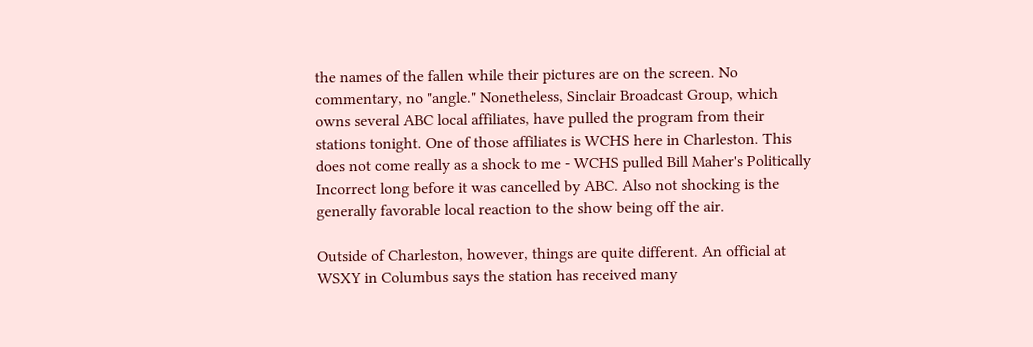the names of the fallen while their pictures are on the screen. No commentary, no "angle." Nonetheless, Sinclair Broadcast Group, which owns several ABC local affiliates, have pulled the program from their stations tonight. One of those affiliates is WCHS here in Charleston. This does not come really as a shock to me - WCHS pulled Bill Maher's Politically Incorrect long before it was cancelled by ABC. Also not shocking is the generally favorable local reaction to the show being off the air.

Outside of Charleston, however, things are quite different. An official at WSXY in Columbus says the station has received many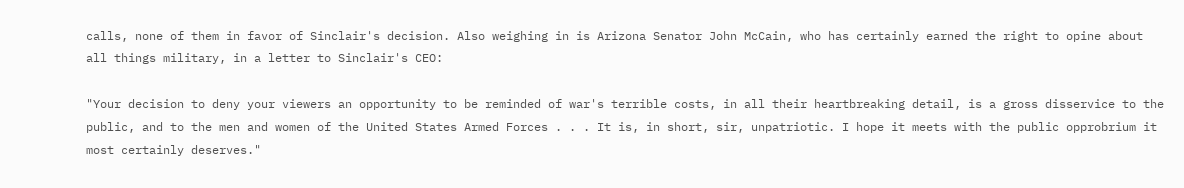calls, none of them in favor of Sinclair's decision. Also weighing in is Arizona Senator John McCain, who has certainly earned the right to opine about all things military, in a letter to Sinclair's CEO:

"Your decision to deny your viewers an opportunity to be reminded of war's terrible costs, in all their heartbreaking detail, is a gross disservice to the public, and to the men and women of the United States Armed Forces . . . It is, in short, sir, unpatriotic. I hope it meets with the public opprobrium it most certainly deserves."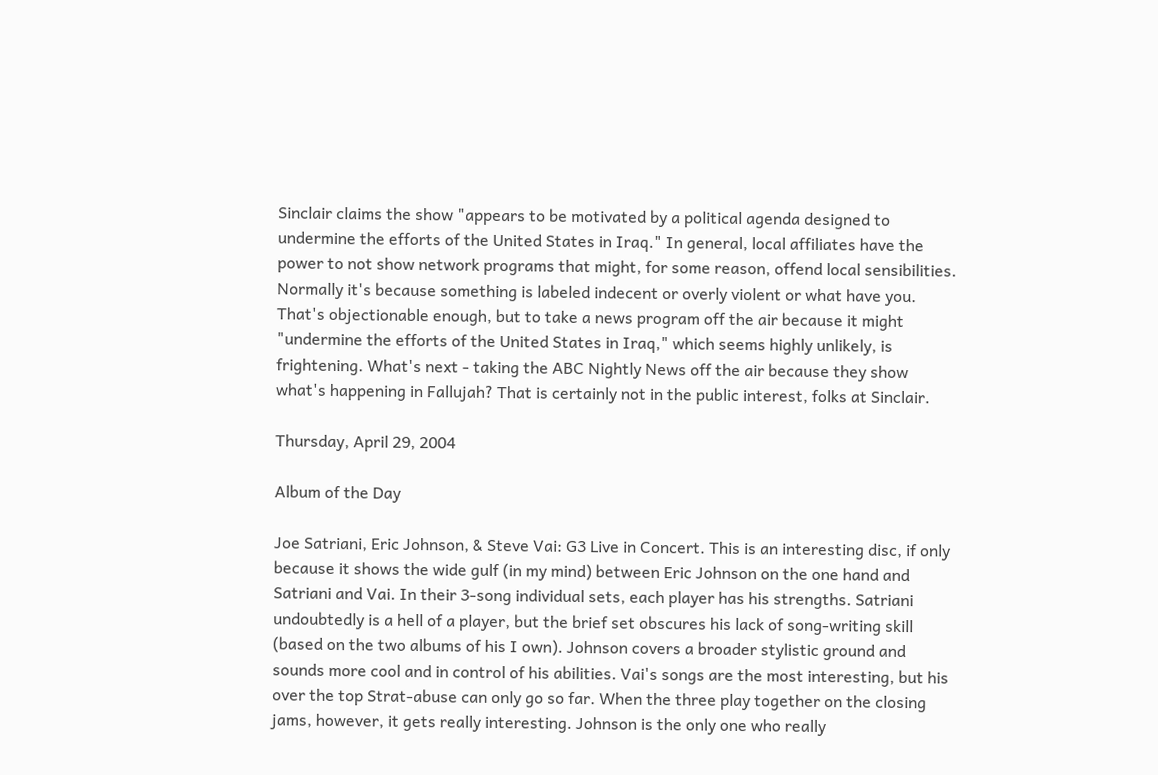Sinclair claims the show "appears to be motivated by a political agenda designed to undermine the efforts of the United States in Iraq." In general, local affiliates have the power to not show network programs that might, for some reason, offend local sensibilities. Normally it's because something is labeled indecent or overly violent or what have you. That's objectionable enough, but to take a news program off the air because it might "undermine the efforts of the United States in Iraq," which seems highly unlikely, is frightening. What's next - taking the ABC Nightly News off the air because they show what's happening in Fallujah? That is certainly not in the public interest, folks at Sinclair.

Thursday, April 29, 2004

Album of the Day

Joe Satriani, Eric Johnson, & Steve Vai: G3 Live in Concert. This is an interesting disc, if only because it shows the wide gulf (in my mind) between Eric Johnson on the one hand and Satriani and Vai. In their 3-song individual sets, each player has his strengths. Satriani undoubtedly is a hell of a player, but the brief set obscures his lack of song-writing skill (based on the two albums of his I own). Johnson covers a broader stylistic ground and sounds more cool and in control of his abilities. Vai's songs are the most interesting, but his over the top Strat-abuse can only go so far. When the three play together on the closing jams, however, it gets really interesting. Johnson is the only one who really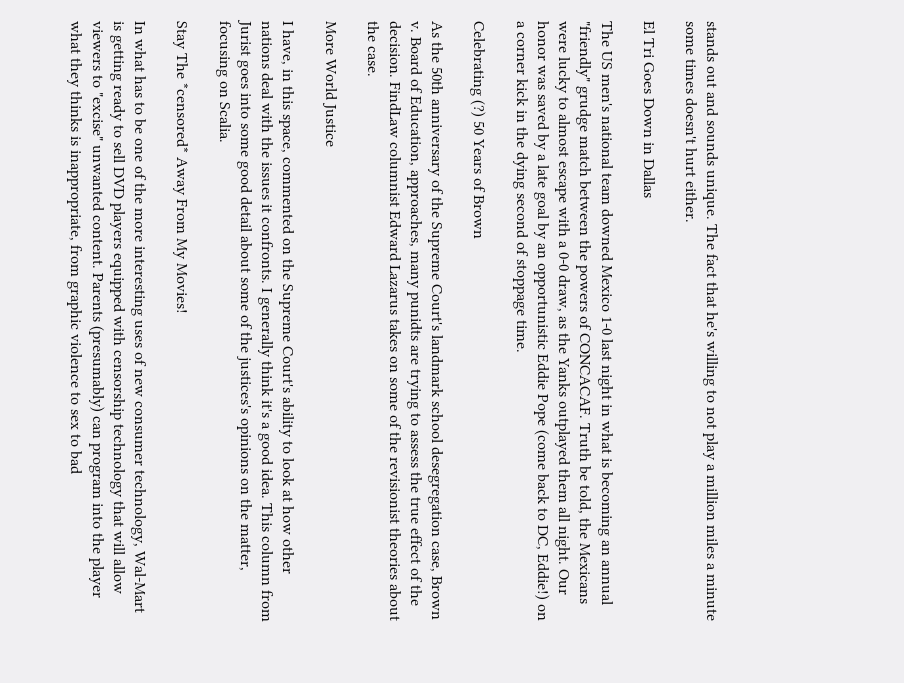stands out and sounds unique. The fact that he's willing to not play a million miles a minute some times doesn't hurt either.

El Tri Goes Down in Dallas

The US men's national team downed Mexico 1-0 last night in what is becoming an annual "friendly" grudge match between the powers of CONCACAF. Truth be told, the Mexicans were lucky to almost escape with a 0-0 draw, as the Yanks outplayed them all night. Our honor was saved by a late goal by an opportunistic Eddie Pope (come back to DC, Eddie!) on a corner kick in the dying second of stoppage time.

Celebrating (?) 50 Years of Brown

As the 50th anniversary of the Supreme Court's landmark school desegregation case, Brown v. Board of Education, approaches, many punidts are trying to assess the true effect of the decision. FindLaw columnist Edward Lazarus takes on some of the revisionist theories about the case.

More World Justice

I have, in this space, commented on the Supreme Court's ability to look at how other nations deal with the issues it confronts. I generally think it's a good idea. This column from Jurist goes into some good detail about some of the justices's opinions on the matter, focusing on Scalia.

Stay The *censored* Away From My Movies!

In what has to be one of the more interesting uses of new consumer technology, Wal-Mart is getting ready to sell DVD players equipped with censorship technology that will allow viewers to "excise" unwanted content. Parents (presumably) can program into the player what they thinks is inappropriate, from graphic violence to sex to bad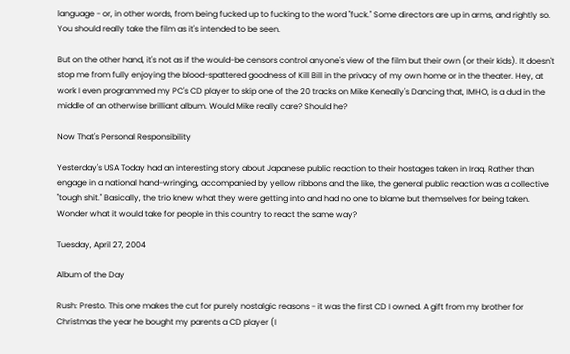language - or, in other words, from being fucked up to fucking to the word "fuck." Some directors are up in arms, and rightly so. You should really take the film as it's intended to be seen.

But on the other hand, it's not as if the would-be censors control anyone's view of the film but their own (or their kids). It doesn't stop me from fully enjoying the blood-spattered goodness of Kill Bill in the privacy of my own home or in the theater. Hey, at work I even programmed my PC's CD player to skip one of the 20 tracks on Mike Keneally's Dancing that, IMHO, is a dud in the middle of an otherwise brilliant album. Would Mike really care? Should he?

Now That's Personal Responsibility

Yesterday's USA Today had an interesting story about Japanese public reaction to their hostages taken in Iraq. Rather than engage in a national hand-wringing, accompanied by yellow ribbons and the like, the general public reaction was a collective "tough shit." Basically, the trio knew what they were getting into and had no one to blame but themselves for being taken. Wonder what it would take for people in this country to react the same way?

Tuesday, April 27, 2004

Album of the Day

Rush: Presto. This one makes the cut for purely nostalgic reasons - it was the first CD I owned. A gift from my brother for Christmas the year he bought my parents a CD player (I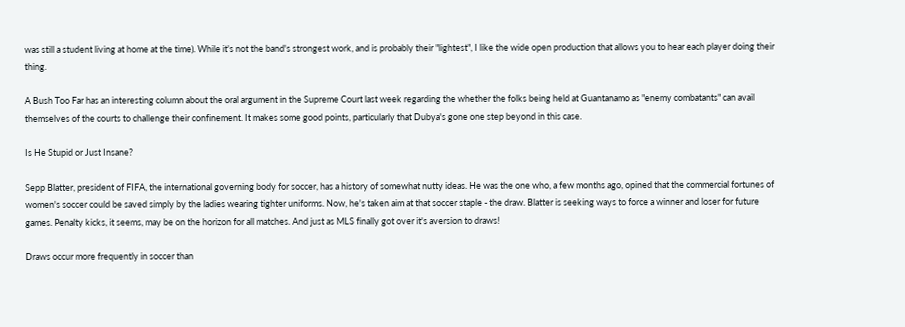was still a student living at home at the time). While it's not the band's strongest work, and is probably their "lightest", I like the wide open production that allows you to hear each player doing their thing.

A Bush Too Far has an interesting column about the oral argument in the Supreme Court last week regarding the whether the folks being held at Guantanamo as "enemy combatants" can avail themselves of the courts to challenge their confinement. It makes some good points, particularly that Dubya's gone one step beyond in this case.

Is He Stupid or Just Insane?

Sepp Blatter, president of FIFA, the international governing body for soccer, has a history of somewhat nutty ideas. He was the one who, a few months ago, opined that the commercial fortunes of women's soccer could be saved simply by the ladies wearing tighter uniforms. Now, he's taken aim at that soccer staple - the draw. Blatter is seeking ways to force a winner and loser for future games. Penalty kicks, it seems, may be on the horizon for all matches. And just as MLS finally got over it's aversion to draws!

Draws occur more frequently in soccer than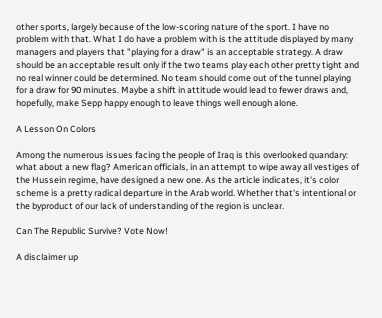other sports, largely because of the low-scoring nature of the sport. I have no problem with that. What I do have a problem with is the attitude displayed by many managers and players that "playing for a draw" is an acceptable strategy. A draw should be an acceptable result only if the two teams play each other pretty tight and no real winner could be determined. No team should come out of the tunnel playing for a draw for 90 minutes. Maybe a shift in attitude would lead to fewer draws and, hopefully, make Sepp happy enough to leave things well enough alone.

A Lesson On Colors

Among the numerous issues facing the people of Iraq is this overlooked quandary: what about a new flag? American officials, in an attempt to wipe away all vestiges of the Hussein regime, have designed a new one. As the article indicates, it's color scheme is a pretty radical departure in the Arab world. Whether that's intentional or the byproduct of our lack of understanding of the region is unclear.

Can The Republic Survive? Vote Now!

A disclaimer up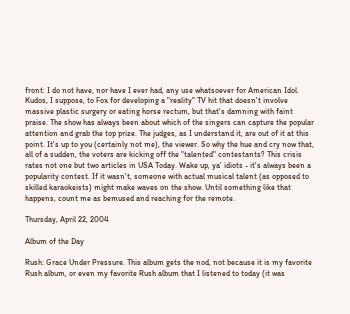front: I do not have, nor have I ever had, any use whatsoever for American Idol. Kudos, I suppose, to Fox for developing a "reality" TV hit that doesn't involve massive plastic surgery or eating horse rectum, but that's damning with faint praise. The show has always been about which of the singers can capture the popular attention and grab the top prize. The judges, as I understand it, are out of it at this point. It's up to you (certainly not me), the viewer. So why the hue and cry now that, all of a sudden, the voters are kicking off the "talented" contestants? This crisis rates not one but two articles in USA Today. Wake up, ya' idiots - it's always been a popularity contest. If it wasn't, someone with actual musical talent (as opposed to skilled karaokeists) might make waves on the show. Until something like that happens, count me as bemused and reaching for the remote.

Thursday, April 22, 2004

Album of the Day

Rush: Grace Under Pressure. This album gets the nod, not because it is my favorite Rush album, or even my favorite Rush album that I listened to today (it was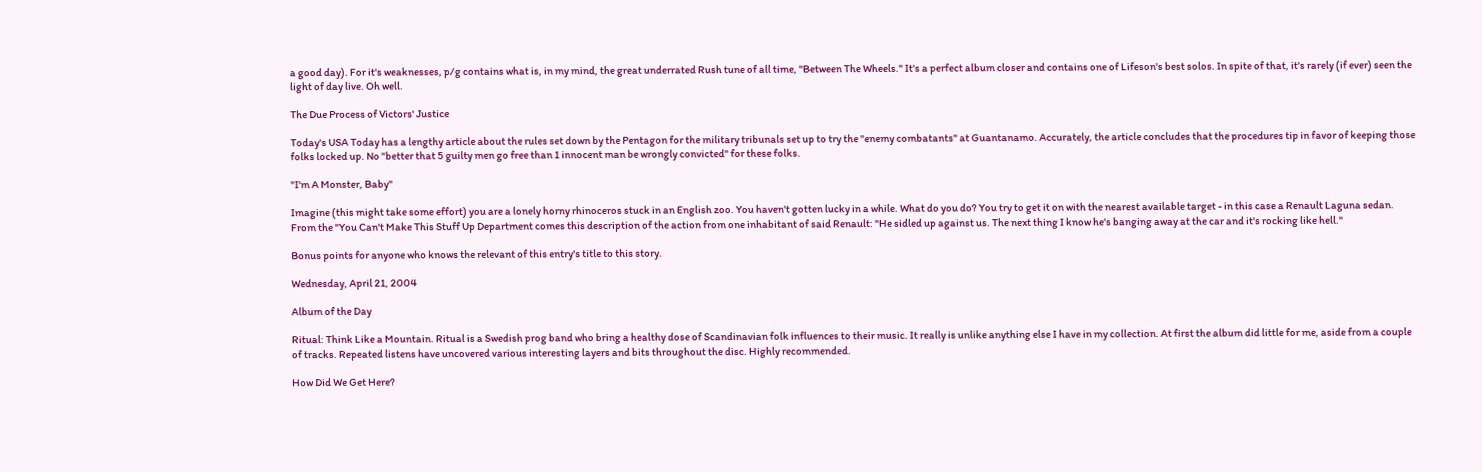a good day). For it's weaknesses, p/g contains what is, in my mind, the great underrated Rush tune of all time, "Between The Wheels." It's a perfect album closer and contains one of Lifeson's best solos. In spite of that, it's rarely (if ever) seen the light of day live. Oh well.

The Due Process of Victors' Justice

Today's USA Today has a lengthy article about the rules set down by the Pentagon for the military tribunals set up to try the "enemy combatants" at Guantanamo. Accurately, the article concludes that the procedures tip in favor of keeping those folks locked up. No "better that 5 guilty men go free than 1 innocent man be wrongly convicted" for these folks.

"I'm A Monster, Baby"

Imagine (this might take some effort) you are a lonely horny rhinoceros stuck in an English zoo. You haven't gotten lucky in a while. What do you do? You try to get it on with the nearest available target - in this case a Renault Laguna sedan. From the "You Can't Make This Stuff Up Department comes this description of the action from one inhabitant of said Renault: "He sidled up against us. The next thing I know he's banging away at the car and it's rocking like hell."

Bonus points for anyone who knows the relevant of this entry's title to this story.

Wednesday, April 21, 2004

Album of the Day

Ritual: Think Like a Mountain. Ritual is a Swedish prog band who bring a healthy dose of Scandinavian folk influences to their music. It really is unlike anything else I have in my collection. At first the album did little for me, aside from a couple of tracks. Repeated listens have uncovered various interesting layers and bits throughout the disc. Highly recommended.

How Did We Get Here?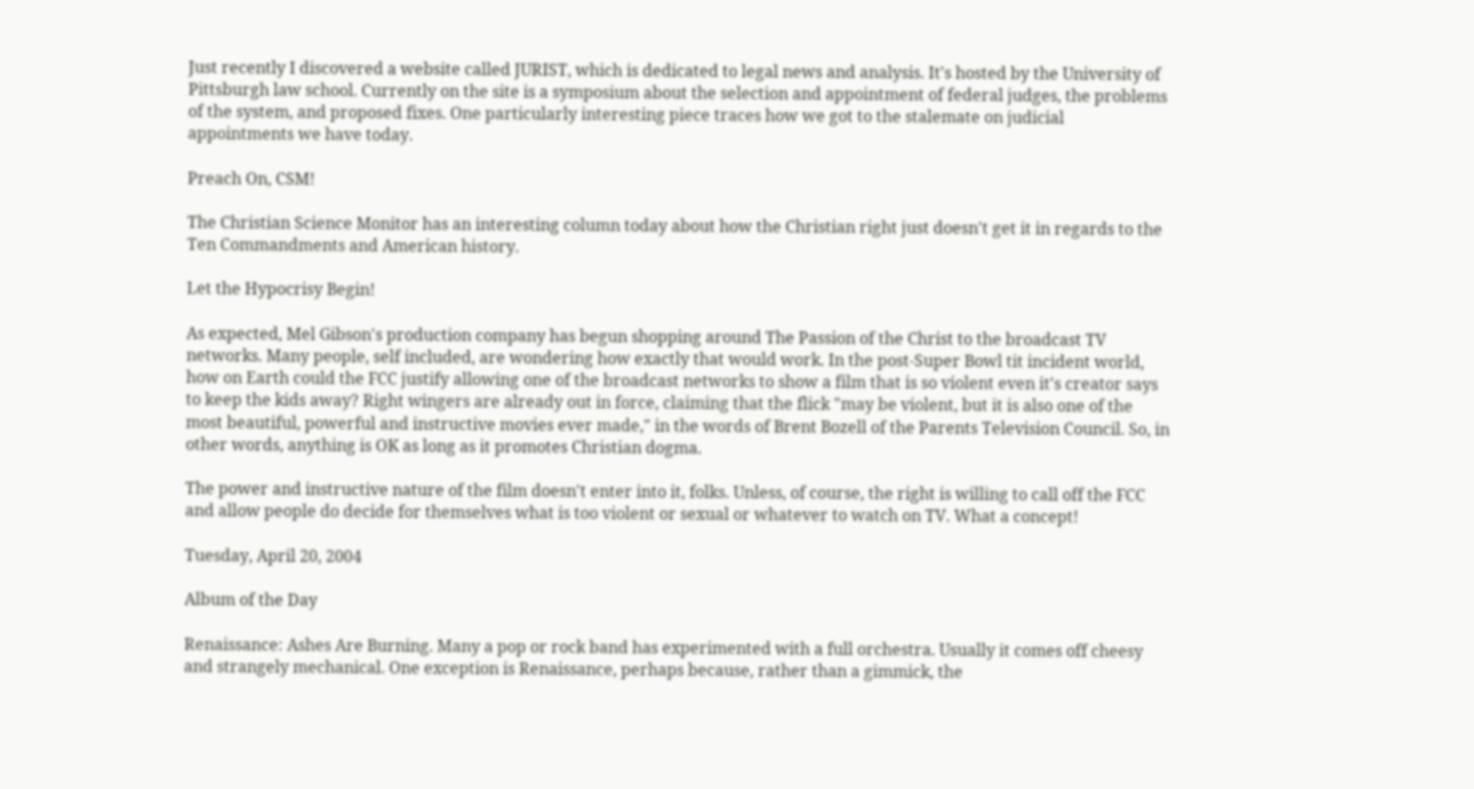Just recently I discovered a website called JURIST, which is dedicated to legal news and analysis. It's hosted by the University of Pittsburgh law school. Currently on the site is a symposium about the selection and appointment of federal judges, the problems of the system, and proposed fixes. One particularly interesting piece traces how we got to the stalemate on judicial appointments we have today.

Preach On, CSM!

The Christian Science Monitor has an interesting column today about how the Christian right just doesn't get it in regards to the Ten Commandments and American history.

Let the Hypocrisy Begin!

As expected, Mel Gibson's production company has begun shopping around The Passion of the Christ to the broadcast TV networks. Many people, self included, are wondering how exactly that would work. In the post-Super Bowl tit incident world, how on Earth could the FCC justify allowing one of the broadcast networks to show a film that is so violent even it's creator says to keep the kids away? Right wingers are already out in force, claiming that the flick "may be violent, but it is also one of the most beautiful, powerful and instructive movies ever made," in the words of Brent Bozell of the Parents Television Council. So, in other words, anything is OK as long as it promotes Christian dogma.

The power and instructive nature of the film doesn't enter into it, folks. Unless, of course, the right is willing to call off the FCC and allow people do decide for themselves what is too violent or sexual or whatever to watch on TV. What a concept!

Tuesday, April 20, 2004

Album of the Day

Renaissance: Ashes Are Burning. Many a pop or rock band has experimented with a full orchestra. Usually it comes off cheesy and strangely mechanical. One exception is Renaissance, perhaps because, rather than a gimmick, the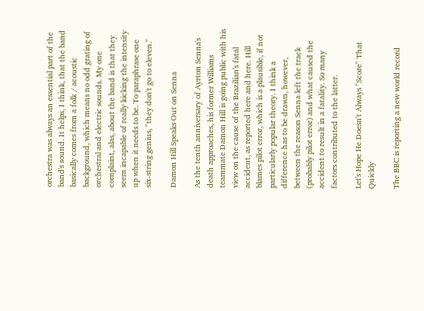orchestra was always an essential part of the band's sound. It helps, I think, that the band basically comes from a folk / acoustic background, which means no odd grating of orchestral and electric sounds. My one complaint, alas, about the band is that they seem incapable of really kicking the intensity up when it needs to be. To paraphrase one six-string genius, "they don't go to eleven."

Damon Hill Speaks Out on Senna

As the tenth anniversary of Ayrton Senna's death approaches, his former Williams teammate Damon Hill is going public with his view on the cause of the Brazilian's fatal accident, as reported here and here. Hill blames pilot error, which is a plausible, if not particularly popular theory. I think a difference has to be drawn, however, between the reason Senna left the track (probably pilot error) and what caused the accident to result in a fatality. So many factors contributed to the latter.

Let's Hope He Doesn't Always "Score" That Quickly

The BBC is reporting a new world record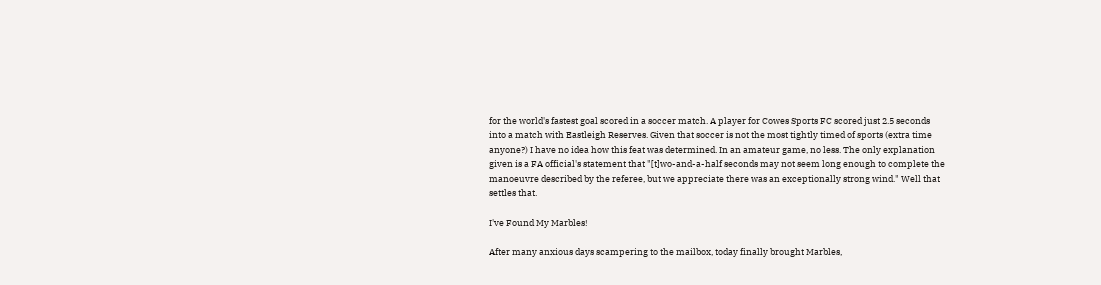for the world's fastest goal scored in a soccer match. A player for Cowes Sports FC scored just 2.5 seconds into a match with Eastleigh Reserves. Given that soccer is not the most tightly timed of sports (extra time anyone?) I have no idea how this feat was determined. In an amateur game, no less. The only explanation given is a FA official's statement that "[t]wo-and-a-half seconds may not seem long enough to complete the manoeuvre described by the referee, but we appreciate there was an exceptionally strong wind." Well that settles that.

I've Found My Marbles!

After many anxious days scampering to the mailbox, today finally brought Marbles,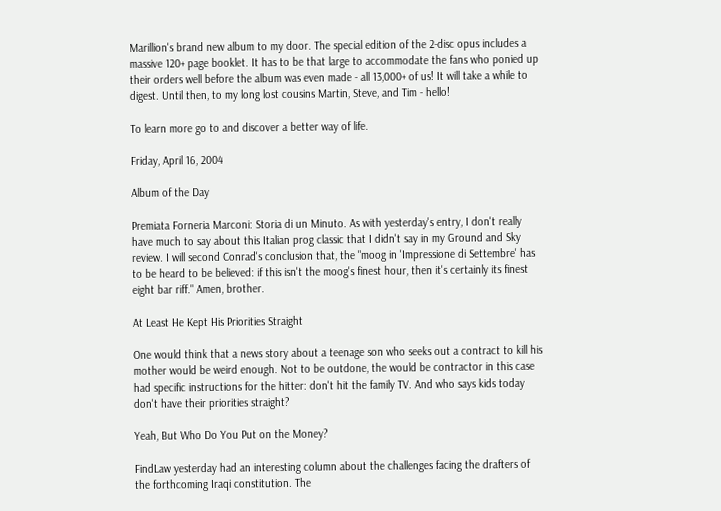Marillion's brand new album to my door. The special edition of the 2-disc opus includes a massive 120+ page booklet. It has to be that large to accommodate the fans who ponied up their orders well before the album was even made - all 13,000+ of us! It will take a while to digest. Until then, to my long lost cousins Martin, Steve, and Tim - hello!

To learn more go to and discover a better way of life.

Friday, April 16, 2004

Album of the Day

Premiata Forneria Marconi: Storia di un Minuto. As with yesterday's entry, I don't really have much to say about this Italian prog classic that I didn't say in my Ground and Sky review. I will second Conrad's conclusion that, the "moog in 'Impressione di Settembre' has to be heard to be believed: if this isn't the moog's finest hour, then it's certainly its finest eight bar riff." Amen, brother.

At Least He Kept His Priorities Straight

One would think that a news story about a teenage son who seeks out a contract to kill his mother would be weird enough. Not to be outdone, the would be contractor in this case had specific instructions for the hitter: don't hit the family TV. And who says kids today don't have their priorities straight?

Yeah, But Who Do You Put on the Money?

FindLaw yesterday had an interesting column about the challenges facing the drafters of the forthcoming Iraqi constitution. The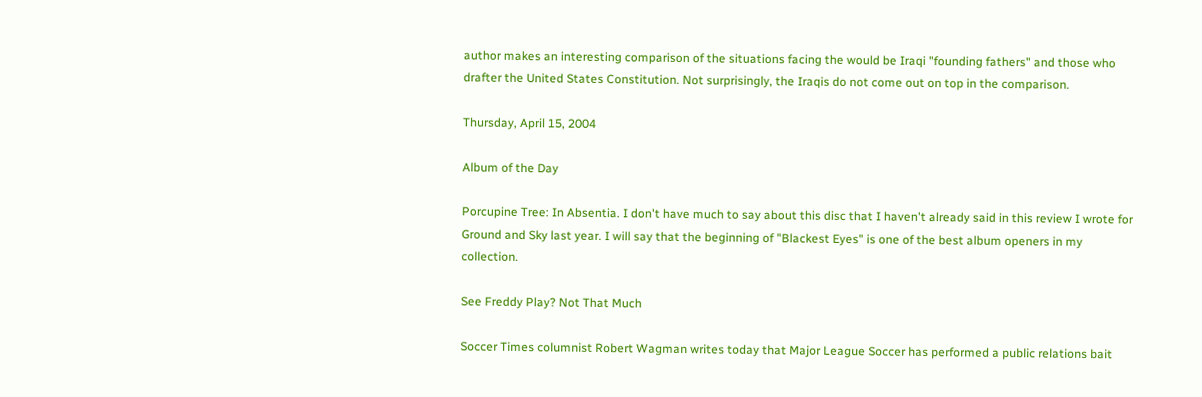author makes an interesting comparison of the situations facing the would be Iraqi "founding fathers" and those who drafter the United States Constitution. Not surprisingly, the Iraqis do not come out on top in the comparison.

Thursday, April 15, 2004

Album of the Day

Porcupine Tree: In Absentia. I don't have much to say about this disc that I haven't already said in this review I wrote for Ground and Sky last year. I will say that the beginning of "Blackest Eyes" is one of the best album openers in my collection.

See Freddy Play? Not That Much

Soccer Times columnist Robert Wagman writes today that Major League Soccer has performed a public relations bait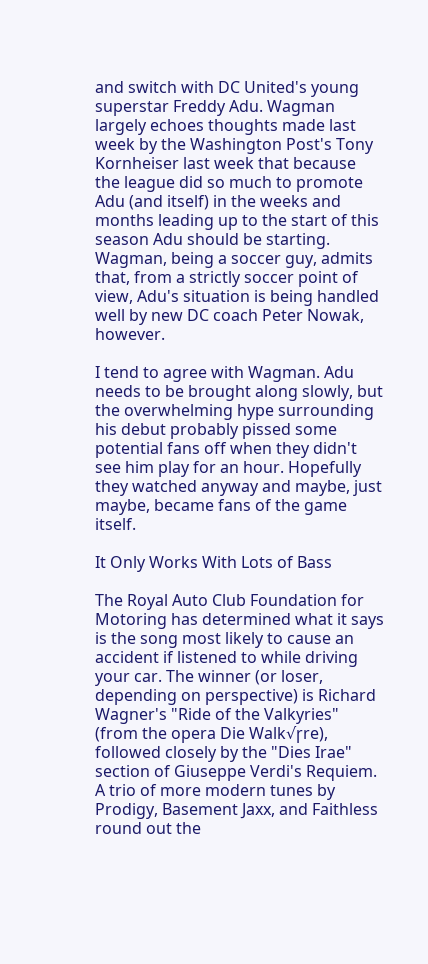and switch with DC United's young superstar Freddy Adu. Wagman largely echoes thoughts made last week by the Washington Post's Tony Kornheiser last week that because the league did so much to promote Adu (and itself) in the weeks and months leading up to the start of this season Adu should be starting. Wagman, being a soccer guy, admits that, from a strictly soccer point of view, Adu's situation is being handled well by new DC coach Peter Nowak, however.

I tend to agree with Wagman. Adu needs to be brought along slowly, but the overwhelming hype surrounding his debut probably pissed some potential fans off when they didn't see him play for an hour. Hopefully they watched anyway and maybe, just maybe, became fans of the game itself.

It Only Works With Lots of Bass

The Royal Auto Club Foundation for Motoring has determined what it says is the song most likely to cause an accident if listened to while driving your car. The winner (or loser, depending on perspective) is Richard Wagner's "Ride of the Valkyries" (from the opera Die Walk√ɼre), followed closely by the "Dies Irae" section of Giuseppe Verdi's Requiem. A trio of more modern tunes by Prodigy, Basement Jaxx, and Faithless round out the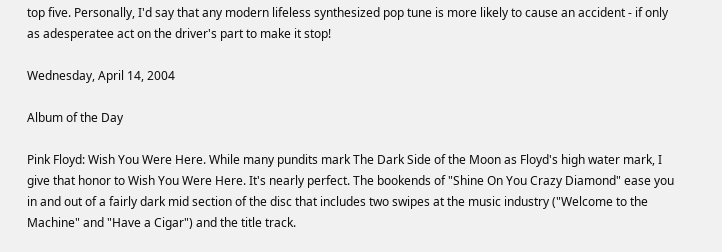top five. Personally, I'd say that any modern lifeless synthesized pop tune is more likely to cause an accident - if only as adesperatee act on the driver's part to make it stop!

Wednesday, April 14, 2004

Album of the Day

Pink Floyd: Wish You Were Here. While many pundits mark The Dark Side of the Moon as Floyd's high water mark, I give that honor to Wish You Were Here. It's nearly perfect. The bookends of "Shine On You Crazy Diamond" ease you in and out of a fairly dark mid section of the disc that includes two swipes at the music industry ("Welcome to the Machine" and "Have a Cigar") and the title track.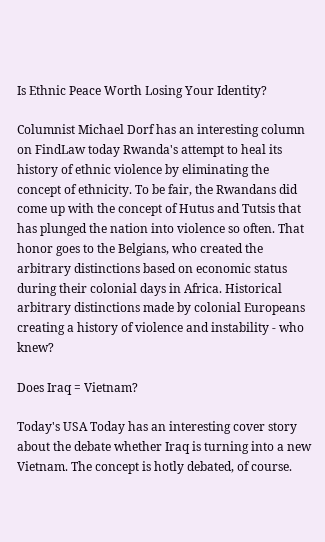Is Ethnic Peace Worth Losing Your Identity?

Columnist Michael Dorf has an interesting column on FindLaw today Rwanda's attempt to heal its history of ethnic violence by eliminating the concept of ethnicity. To be fair, the Rwandans did come up with the concept of Hutus and Tutsis that has plunged the nation into violence so often. That honor goes to the Belgians, who created the arbitrary distinctions based on economic status during their colonial days in Africa. Historical arbitrary distinctions made by colonial Europeans creating a history of violence and instability - who knew?

Does Iraq = Vietnam?

Today's USA Today has an interesting cover story about the debate whether Iraq is turning into a new Vietnam. The concept is hotly debated, of course.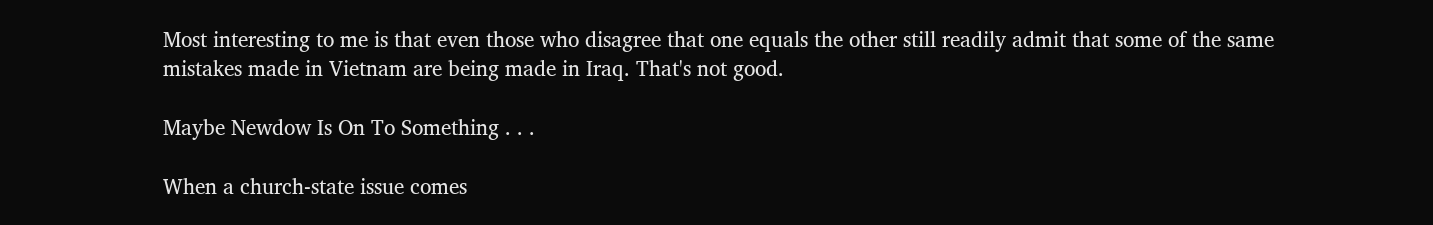Most interesting to me is that even those who disagree that one equals the other still readily admit that some of the same mistakes made in Vietnam are being made in Iraq. That's not good.

Maybe Newdow Is On To Something . . .

When a church-state issue comes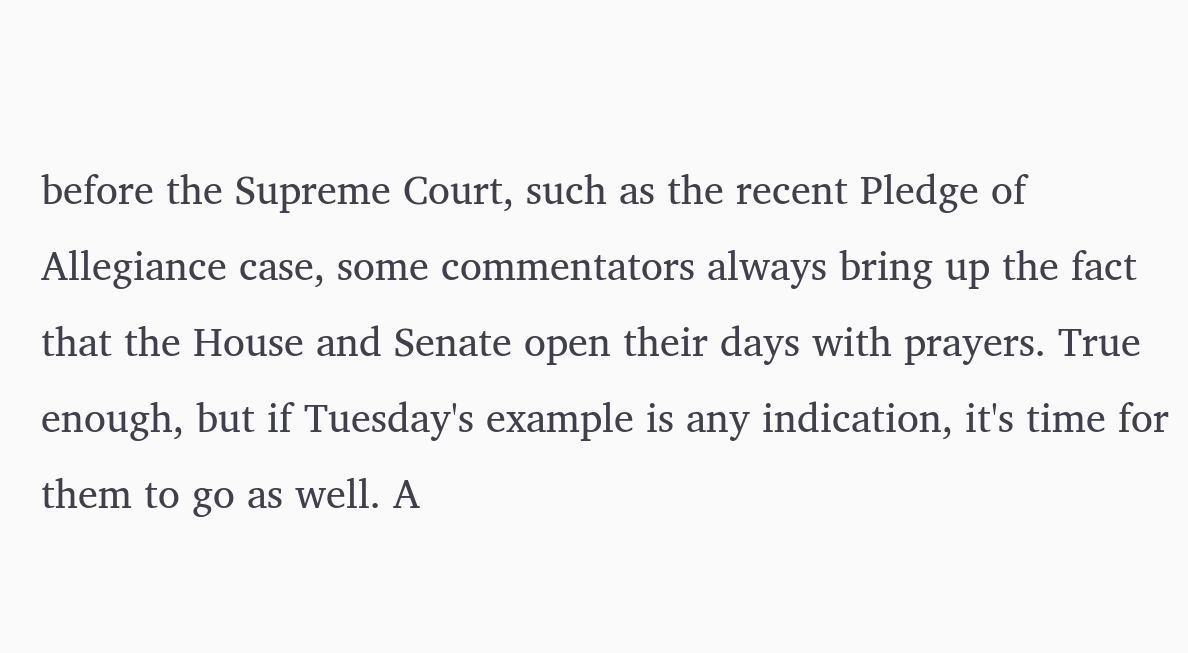before the Supreme Court, such as the recent Pledge of Allegiance case, some commentators always bring up the fact that the House and Senate open their days with prayers. True enough, but if Tuesday's example is any indication, it's time for them to go as well. A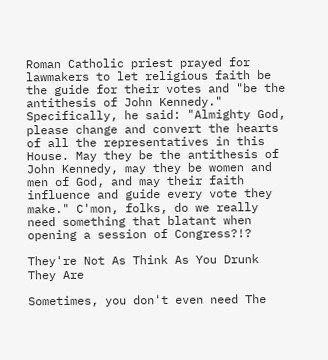Roman Catholic priest prayed for lawmakers to let religious faith be the guide for their votes and "be the antithesis of John Kennedy." Specifically, he said: "Almighty God, please change and convert the hearts of all the representatives in this House. May they be the antithesis of John Kennedy, may they be women and men of God, and may their faith influence and guide every vote they make." C'mon, folks, do we really need something that blatant when opening a session of Congress?!?

They're Not As Think As You Drunk They Are

Sometimes, you don't even need The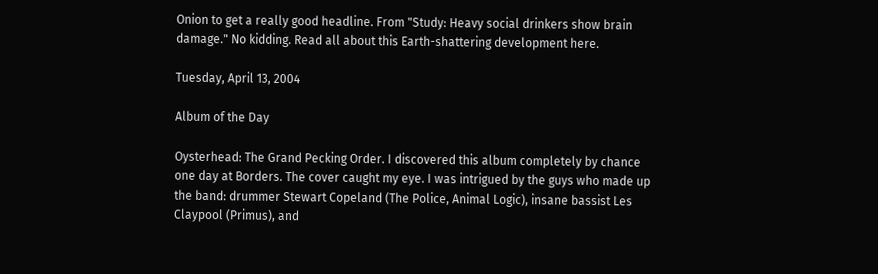Onion to get a really good headline. From "Study: Heavy social drinkers show brain damage." No kidding. Read all about this Earth-shattering development here.

Tuesday, April 13, 2004

Album of the Day

Oysterhead: The Grand Pecking Order. I discovered this album completely by chance one day at Borders. The cover caught my eye. I was intrigued by the guys who made up the band: drummer Stewart Copeland (The Police, Animal Logic), insane bassist Les Claypool (Primus), and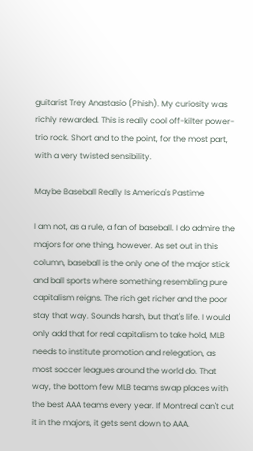guitarist Trey Anastasio (Phish). My curiosity was richly rewarded. This is really cool off-kilter power-trio rock. Short and to the point, for the most part, with a very twisted sensibility.

Maybe Baseball Really Is America's Pastime

I am not, as a rule, a fan of baseball. I do admire the majors for one thing, however. As set out in this column, baseball is the only one of the major stick and ball sports where something resembling pure capitalism reigns. The rich get richer and the poor stay that way. Sounds harsh, but that's life. I would only add that for real capitalism to take hold, MLB needs to institute promotion and relegation, as most soccer leagues around the world do. That way, the bottom few MLB teams swap places with the best AAA teams every year. If Montreal can't cut it in the majors, it gets sent down to AAA.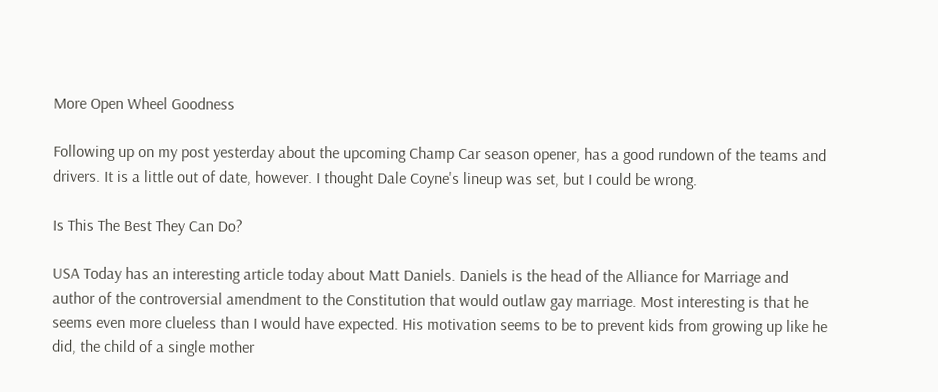More Open Wheel Goodness

Following up on my post yesterday about the upcoming Champ Car season opener, has a good rundown of the teams and drivers. It is a little out of date, however. I thought Dale Coyne's lineup was set, but I could be wrong.

Is This The Best They Can Do?

USA Today has an interesting article today about Matt Daniels. Daniels is the head of the Alliance for Marriage and author of the controversial amendment to the Constitution that would outlaw gay marriage. Most interesting is that he seems even more clueless than I would have expected. His motivation seems to be to prevent kids from growing up like he did, the child of a single mother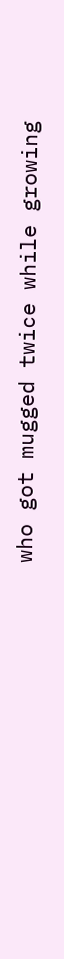who got mugged twice while growing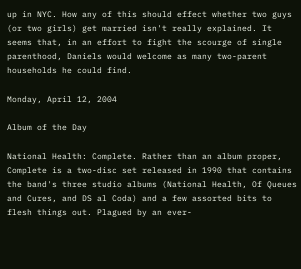up in NYC. How any of this should effect whether two guys (or two girls) get married isn't really explained. It seems that, in an effort to fight the scourge of single parenthood, Daniels would welcome as many two-parent households he could find.

Monday, April 12, 2004

Album of the Day

National Health: Complete. Rather than an album proper, Complete is a two-disc set released in 1990 that contains the band's three studio albums (National Health, Of Queues and Cures, and DS al Coda) and a few assorted bits to flesh things out. Plagued by an ever-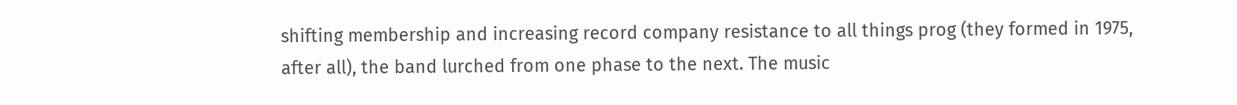shifting membership and increasing record company resistance to all things prog (they formed in 1975, after all), the band lurched from one phase to the next. The music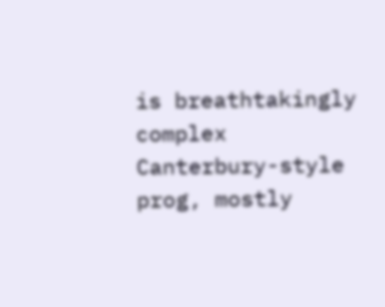is breathtakingly complex Canterbury-style prog, mostly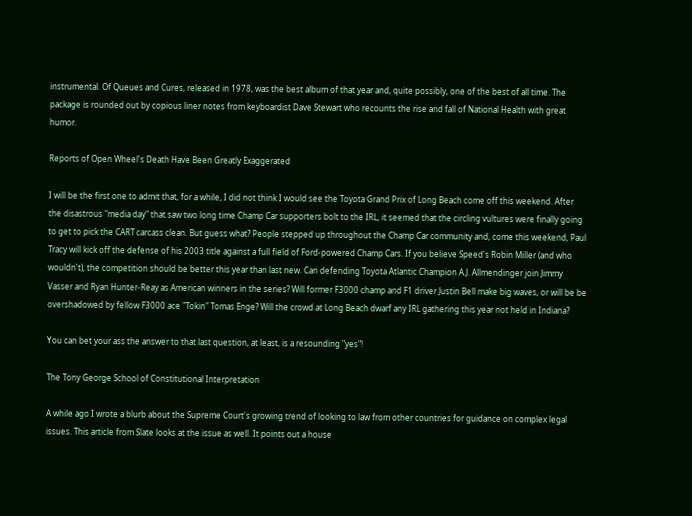instrumental. Of Queues and Cures, released in 1978, was the best album of that year and, quite possibly, one of the best of all time. The package is rounded out by copious liner notes from keyboardist Dave Stewart who recounts the rise and fall of National Health with great humor.

Reports of Open Wheel's Death Have Been Greatly Exaggerated

I will be the first one to admit that, for a while, I did not think I would see the Toyota Grand Prix of Long Beach come off this weekend. After the disastrous "media day" that saw two long time Champ Car supporters bolt to the IRL, it seemed that the circling vultures were finally going to get to pick the CART carcass clean. But guess what? People stepped up throughout the Champ Car community and, come this weekend, Paul Tracy will kick off the defense of his 2003 title against a full field of Ford-powered Champ Cars. If you believe Speed's Robin Miller (and who wouldn't), the competition should be better this year than last new. Can defending Toyota Atlantic Champion A.J. Allmendinger join Jimmy Vasser and Ryan Hunter-Reay as American winners in the series? Will former F3000 champ and F1 driver Justin Bell make big waves, or will be be overshadowed by fellow F3000 ace "Tokin" Tomas Enge? Will the crowd at Long Beach dwarf any IRL gathering this year not held in Indiana?

You can bet your ass the answer to that last question, at least, is a resounding "yes"!

The Tony George School of Constitutional Interpretation

A while ago I wrote a blurb about the Supreme Court's growing trend of looking to law from other countries for guidance on complex legal issues. This article from Slate looks at the issue as well. It points out a house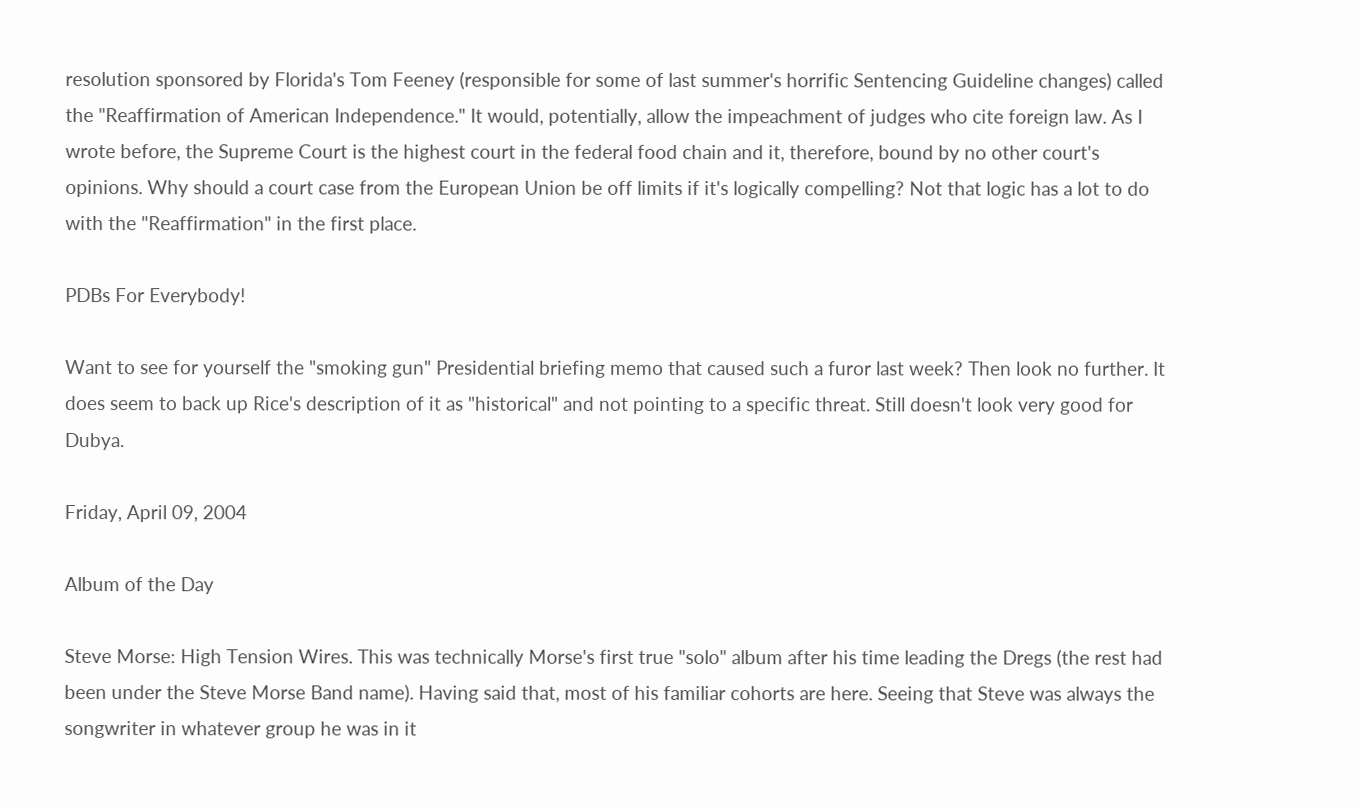resolution sponsored by Florida's Tom Feeney (responsible for some of last summer's horrific Sentencing Guideline changes) called the "Reaffirmation of American Independence." It would, potentially, allow the impeachment of judges who cite foreign law. As I wrote before, the Supreme Court is the highest court in the federal food chain and it, therefore, bound by no other court's opinions. Why should a court case from the European Union be off limits if it's logically compelling? Not that logic has a lot to do with the "Reaffirmation" in the first place.

PDBs For Everybody!

Want to see for yourself the "smoking gun" Presidential briefing memo that caused such a furor last week? Then look no further. It does seem to back up Rice's description of it as "historical" and not pointing to a specific threat. Still doesn't look very good for Dubya.

Friday, April 09, 2004

Album of the Day

Steve Morse: High Tension Wires. This was technically Morse's first true "solo" album after his time leading the Dregs (the rest had been under the Steve Morse Band name). Having said that, most of his familiar cohorts are here. Seeing that Steve was always the songwriter in whatever group he was in it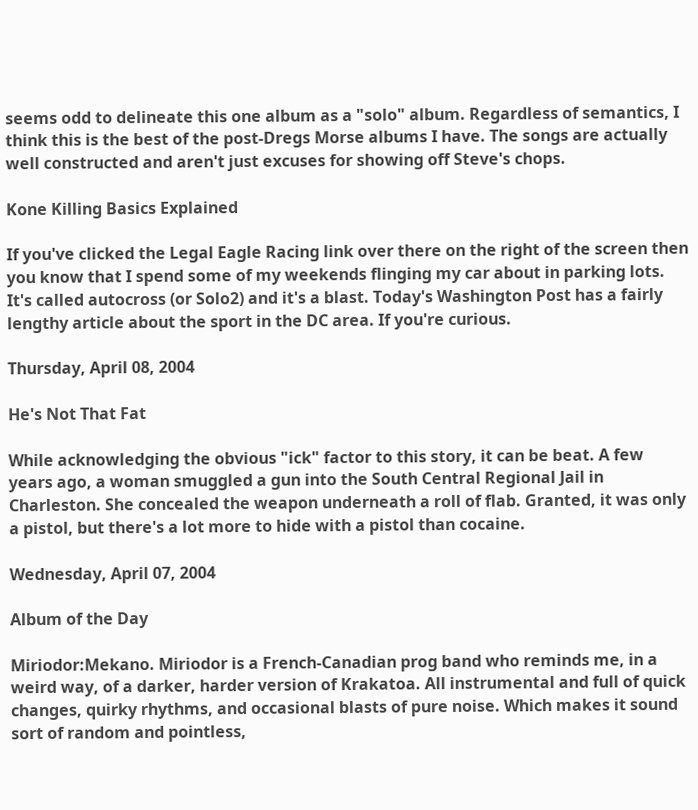seems odd to delineate this one album as a "solo" album. Regardless of semantics, I think this is the best of the post-Dregs Morse albums I have. The songs are actually well constructed and aren't just excuses for showing off Steve's chops.

Kone Killing Basics Explained

If you've clicked the Legal Eagle Racing link over there on the right of the screen then you know that I spend some of my weekends flinging my car about in parking lots. It's called autocross (or Solo2) and it's a blast. Today's Washington Post has a fairly lengthy article about the sport in the DC area. If you're curious.

Thursday, April 08, 2004

He's Not That Fat

While acknowledging the obvious "ick" factor to this story, it can be beat. A few years ago, a woman smuggled a gun into the South Central Regional Jail in Charleston. She concealed the weapon underneath a roll of flab. Granted, it was only a pistol, but there's a lot more to hide with a pistol than cocaine.

Wednesday, April 07, 2004

Album of the Day

Miriodor:Mekano. Miriodor is a French-Canadian prog band who reminds me, in a weird way, of a darker, harder version of Krakatoa. All instrumental and full of quick changes, quirky rhythms, and occasional blasts of pure noise. Which makes it sound sort of random and pointless,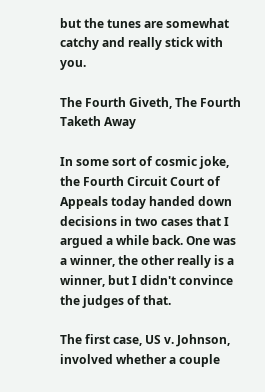but the tunes are somewhat catchy and really stick with you.

The Fourth Giveth, The Fourth Taketh Away

In some sort of cosmic joke, the Fourth Circuit Court of Appeals today handed down decisions in two cases that I argued a while back. One was a winner, the other really is a winner, but I didn't convince the judges of that.

The first case, US v. Johnson, involved whether a couple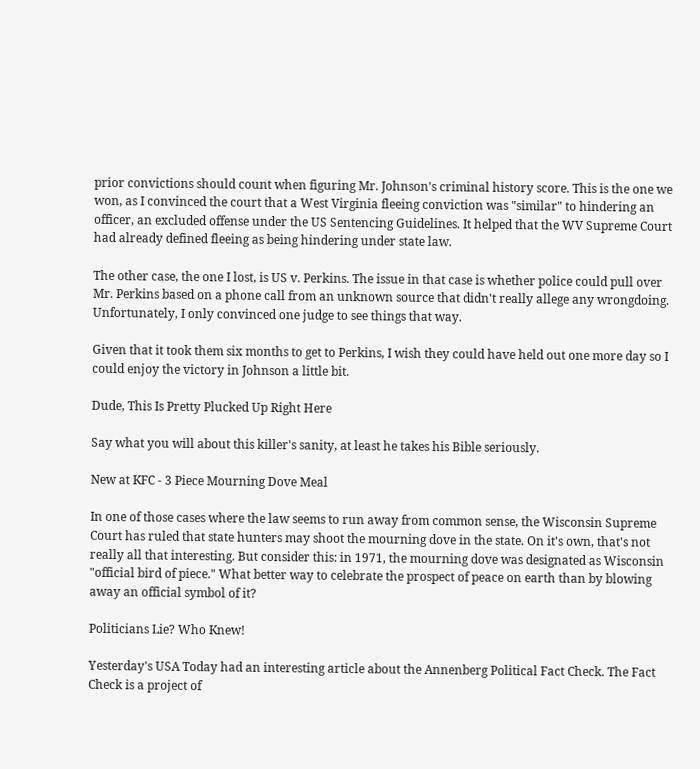prior convictions should count when figuring Mr. Johnson's criminal history score. This is the one we won, as I convinced the court that a West Virginia fleeing conviction was "similar" to hindering an officer, an excluded offense under the US Sentencing Guidelines. It helped that the WV Supreme Court had already defined fleeing as being hindering under state law.

The other case, the one I lost, is US v. Perkins. The issue in that case is whether police could pull over Mr. Perkins based on a phone call from an unknown source that didn't really allege any wrongdoing. Unfortunately, I only convinced one judge to see things that way.

Given that it took them six months to get to Perkins, I wish they could have held out one more day so I could enjoy the victory in Johnson a little bit.

Dude, This Is Pretty Plucked Up Right Here

Say what you will about this killer's sanity, at least he takes his Bible seriously.

New at KFC - 3 Piece Mourning Dove Meal

In one of those cases where the law seems to run away from common sense, the Wisconsin Supreme Court has ruled that state hunters may shoot the mourning dove in the state. On it's own, that's not really all that interesting. But consider this: in 1971, the mourning dove was designated as Wisconsin "official bird of piece." What better way to celebrate the prospect of peace on earth than by blowing away an official symbol of it?

Politicians Lie? Who Knew!

Yesterday's USA Today had an interesting article about the Annenberg Political Fact Check. The Fact Check is a project of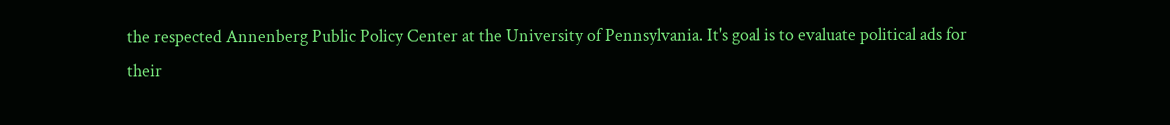the respected Annenberg Public Policy Center at the University of Pennsylvania. It's goal is to evaluate political ads for their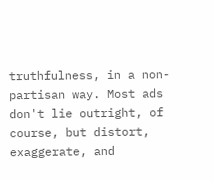truthfulness, in a non-partisan way. Most ads don't lie outright, of course, but distort, exaggerate, and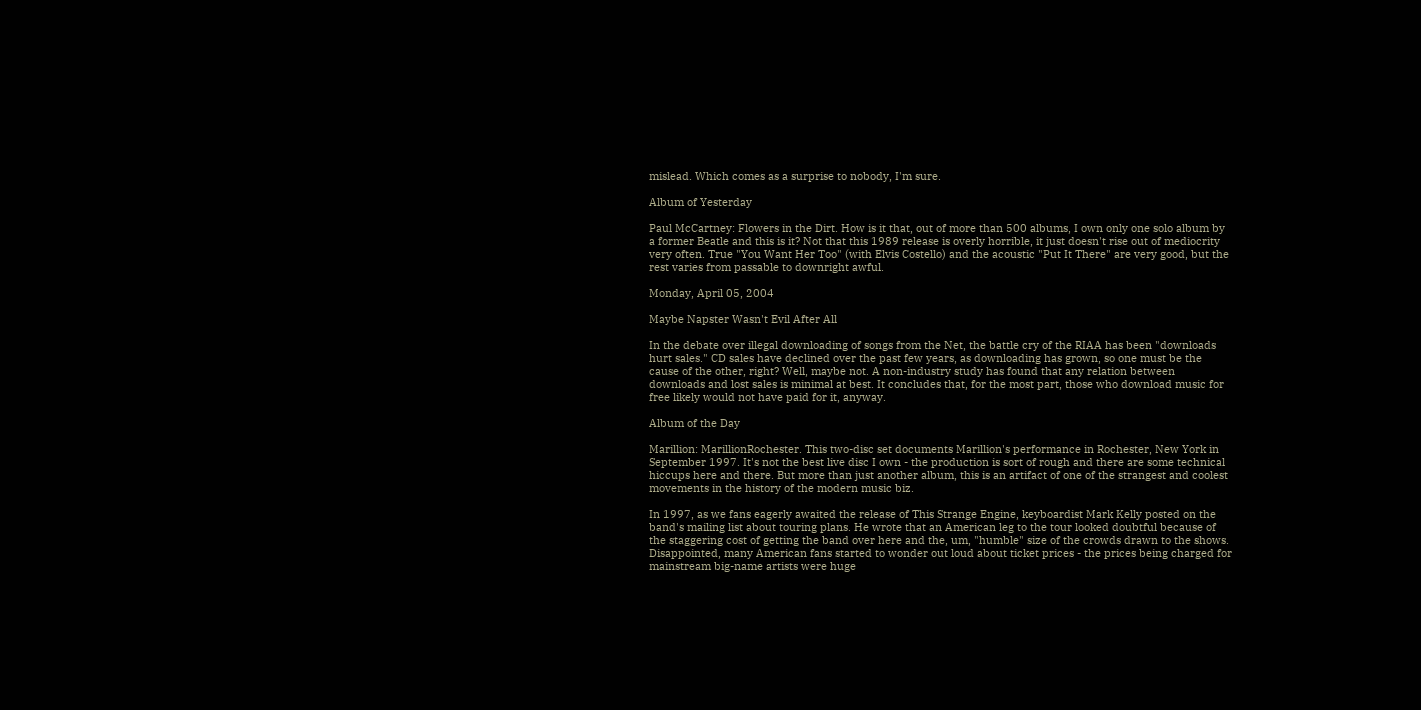mislead. Which comes as a surprise to nobody, I'm sure.

Album of Yesterday

Paul McCartney: Flowers in the Dirt. How is it that, out of more than 500 albums, I own only one solo album by a former Beatle and this is it? Not that this 1989 release is overly horrible, it just doesn't rise out of mediocrity very often. True "You Want Her Too" (with Elvis Costello) and the acoustic "Put It There" are very good, but the rest varies from passable to downright awful.

Monday, April 05, 2004

Maybe Napster Wasn't Evil After All

In the debate over illegal downloading of songs from the Net, the battle cry of the RIAA has been "downloads hurt sales." CD sales have declined over the past few years, as downloading has grown, so one must be the cause of the other, right? Well, maybe not. A non-industry study has found that any relation between downloads and lost sales is minimal at best. It concludes that, for the most part, those who download music for free likely would not have paid for it, anyway.

Album of the Day

Marillion: MarillionRochester. This two-disc set documents Marillion's performance in Rochester, New York in September 1997. It's not the best live disc I own - the production is sort of rough and there are some technical hiccups here and there. But more than just another album, this is an artifact of one of the strangest and coolest movements in the history of the modern music biz.

In 1997, as we fans eagerly awaited the release of This Strange Engine, keyboardist Mark Kelly posted on the band's mailing list about touring plans. He wrote that an American leg to the tour looked doubtful because of the staggering cost of getting the band over here and the, um, "humble" size of the crowds drawn to the shows. Disappointed, many American fans started to wonder out loud about ticket prices - the prices being charged for mainstream big-name artists were huge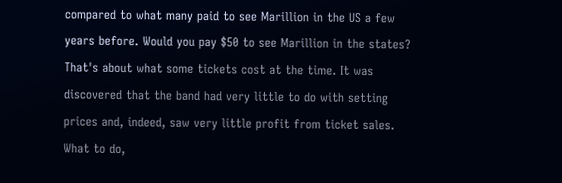compared to what many paid to see Marillion in the US a few years before. Would you pay $50 to see Marillion in the states? That's about what some tickets cost at the time. It was discovered that the band had very little to do with setting prices and, indeed, saw very little profit from ticket sales. What to do,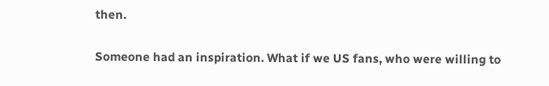then.

Someone had an inspiration. What if we US fans, who were willing to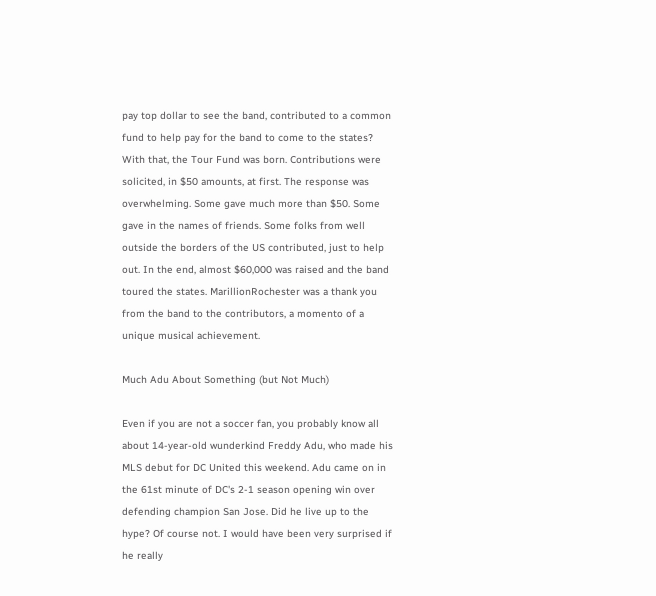pay top dollar to see the band, contributed to a common fund to help pay for the band to come to the states? With that, the Tour Fund was born. Contributions were solicited, in $50 amounts, at first. The response was overwhelming. Some gave much more than $50. Some gave in the names of friends. Some folks from well outside the borders of the US contributed, just to help out. In the end, almost $60,000 was raised and the band toured the states. MarillionRochester was a thank you from the band to the contributors, a momento of a unique musical achievement.

Much Adu About Something (but Not Much)

Even if you are not a soccer fan, you probably know all about 14-year-old wunderkind Freddy Adu, who made his MLS debut for DC United this weekend. Adu came on in the 61st minute of DC's 2-1 season opening win over defending champion San Jose. Did he live up to the hype? Of course not. I would have been very surprised if he really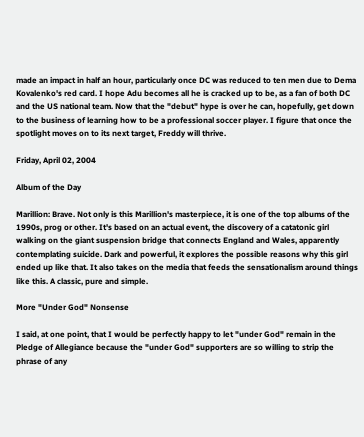made an impact in half an hour, particularly once DC was reduced to ten men due to Dema Kovalenko's red card. I hope Adu becomes all he is cracked up to be, as a fan of both DC and the US national team. Now that the "debut" hype is over he can, hopefully, get down to the business of learning how to be a professional soccer player. I figure that once the spotlight moves on to its next target, Freddy will thrive.

Friday, April 02, 2004

Album of the Day

Marillion: Brave. Not only is this Marillion's masterpiece, it is one of the top albums of the 1990s, prog or other. It's based on an actual event, the discovery of a catatonic girl walking on the giant suspension bridge that connects England and Wales, apparently contemplating suicide. Dark and powerful, it explores the possible reasons why this girl ended up like that. It also takes on the media that feeds the sensationalism around things like this. A classic, pure and simple.

More "Under God" Nonsense

I said, at one point, that I would be perfectly happy to let "under God" remain in the Pledge of Allegiance because the "under God" supporters are so willing to strip the phrase of any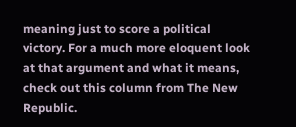meaning just to score a political victory. For a much more eloquent look at that argument and what it means, check out this column from The New Republic.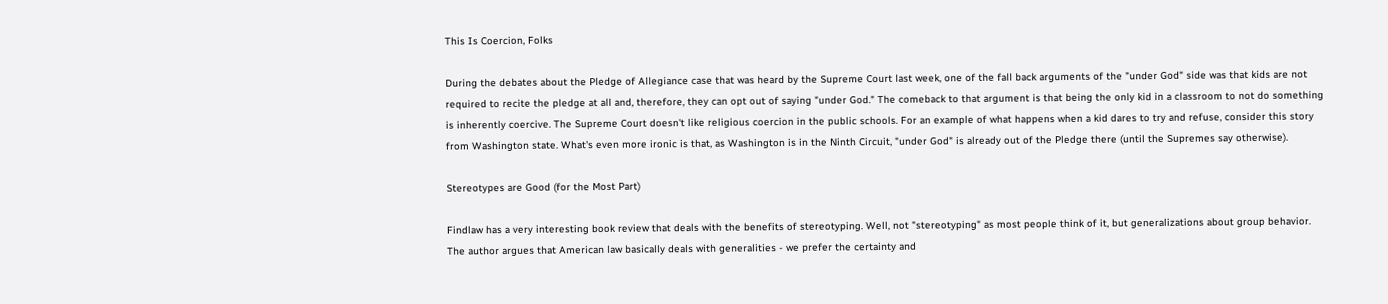This Is Coercion, Folks

During the debates about the Pledge of Allegiance case that was heard by the Supreme Court last week, one of the fall back arguments of the "under God" side was that kids are not required to recite the pledge at all and, therefore, they can opt out of saying "under God." The comeback to that argument is that being the only kid in a classroom to not do something is inherently coercive. The Supreme Court doesn't like religious coercion in the public schools. For an example of what happens when a kid dares to try and refuse, consider this story from Washington state. What's even more ironic is that, as Washington is in the Ninth Circuit, "under God" is already out of the Pledge there (until the Supremes say otherwise).

Stereotypes are Good (for the Most Part)

Findlaw has a very interesting book review that deals with the benefits of stereotyping. Well, not "stereotyping" as most people think of it, but generalizations about group behavior. The author argues that American law basically deals with generalities - we prefer the certainty and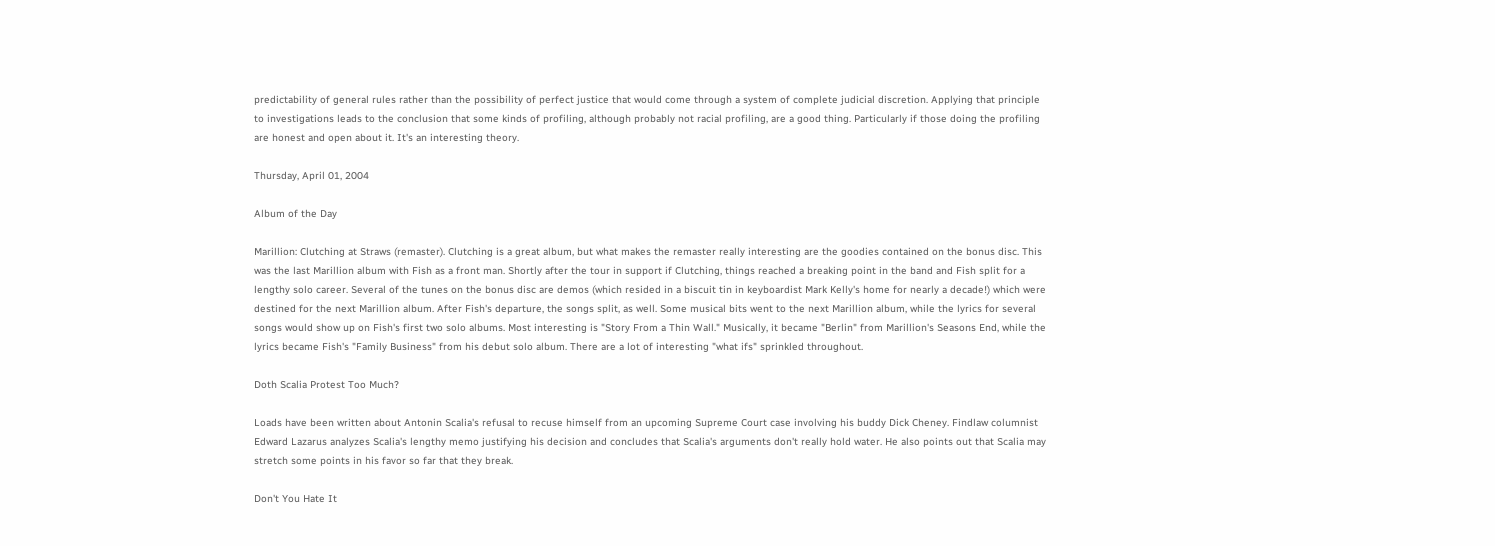predictability of general rules rather than the possibility of perfect justice that would come through a system of complete judicial discretion. Applying that principle to investigations leads to the conclusion that some kinds of profiling, although probably not racial profiling, are a good thing. Particularly if those doing the profiling are honest and open about it. It's an interesting theory.

Thursday, April 01, 2004

Album of the Day

Marillion: Clutching at Straws (remaster). Clutching is a great album, but what makes the remaster really interesting are the goodies contained on the bonus disc. This was the last Marillion album with Fish as a front man. Shortly after the tour in support if Clutching, things reached a breaking point in the band and Fish split for a lengthy solo career. Several of the tunes on the bonus disc are demos (which resided in a biscuit tin in keyboardist Mark Kelly's home for nearly a decade!) which were destined for the next Marillion album. After Fish's departure, the songs split, as well. Some musical bits went to the next Marillion album, while the lyrics for several songs would show up on Fish's first two solo albums. Most interesting is "Story From a Thin Wall." Musically, it became "Berlin" from Marillion's Seasons End, while the lyrics became Fish's "Family Business" from his debut solo album. There are a lot of interesting "what ifs" sprinkled throughout.

Doth Scalia Protest Too Much?

Loads have been written about Antonin Scalia's refusal to recuse himself from an upcoming Supreme Court case involving his buddy Dick Cheney. Findlaw columnist Edward Lazarus analyzes Scalia's lengthy memo justifying his decision and concludes that Scalia's arguments don't really hold water. He also points out that Scalia may stretch some points in his favor so far that they break.

Don't You Hate It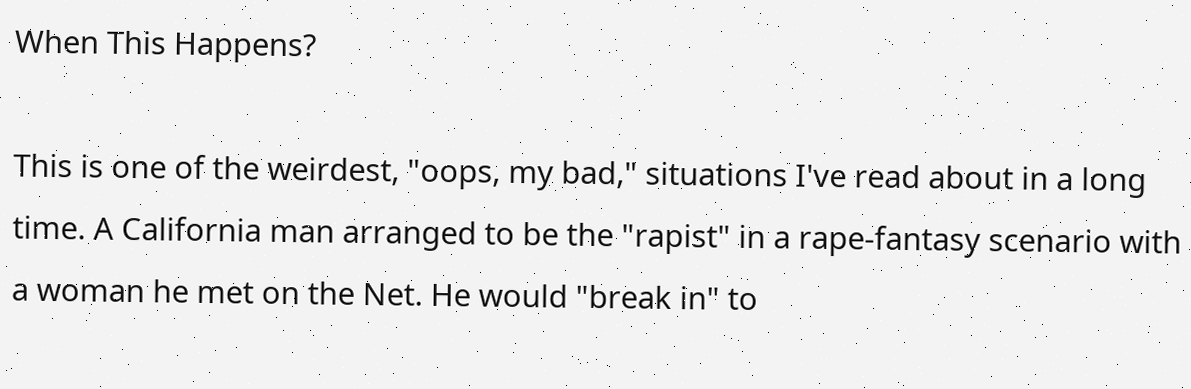When This Happens?

This is one of the weirdest, "oops, my bad," situations I've read about in a long time. A California man arranged to be the "rapist" in a rape-fantasy scenario with a woman he met on the Net. He would "break in" to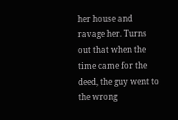her house and ravage her. Turns out that when the time came for the deed, the guy went to the wrong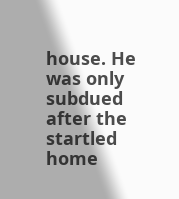house. He was only subdued after the startled home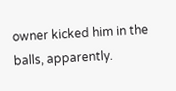owner kicked him in the balls, apparently.